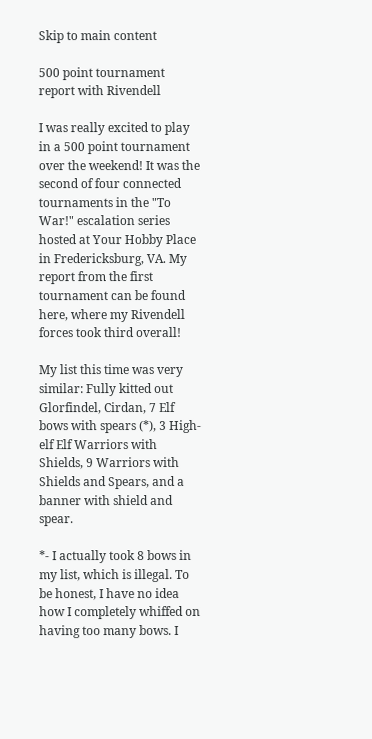Skip to main content

500 point tournament report with Rivendell

I was really excited to play in a 500 point tournament over the weekend! It was the second of four connected tournaments in the "To War!" escalation series hosted at Your Hobby Place in Fredericksburg, VA. My report from the first tournament can be found here, where my Rivendell forces took third overall!

My list this time was very similar: Fully kitted out Glorfindel, Cirdan, 7 Elf bows with spears (*), 3 High-elf Elf Warriors with Shields, 9 Warriors with Shields and Spears, and a banner with shield and spear.

*- I actually took 8 bows in my list, which is illegal. To be honest, I have no idea how I completely whiffed on having too many bows. I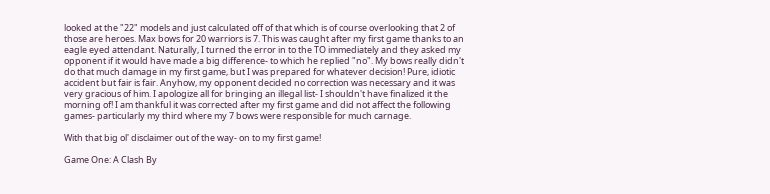looked at the "22" models and just calculated off of that which is of course overlooking that 2 of those are heroes. Max bows for 20 warriors is 7. This was caught after my first game thanks to an eagle eyed attendant. Naturally, I turned the error in to the TO immediately and they asked my opponent if it would have made a big difference- to which he replied "no". My bows really didn't do that much damage in my first game, but I was prepared for whatever decision! Pure, idiotic accident but fair is fair. Anyhow, my opponent decided no correction was necessary and it was very gracious of him. I apologize all for bringing an illegal list- I shouldn't have finalized it the morning of! I am thankful it was corrected after my first game and did not affect the following games- particularly my third where my 7 bows were responsible for much carnage.

With that big ol' disclaimer out of the way- on to my first game!

Game One: A Clash By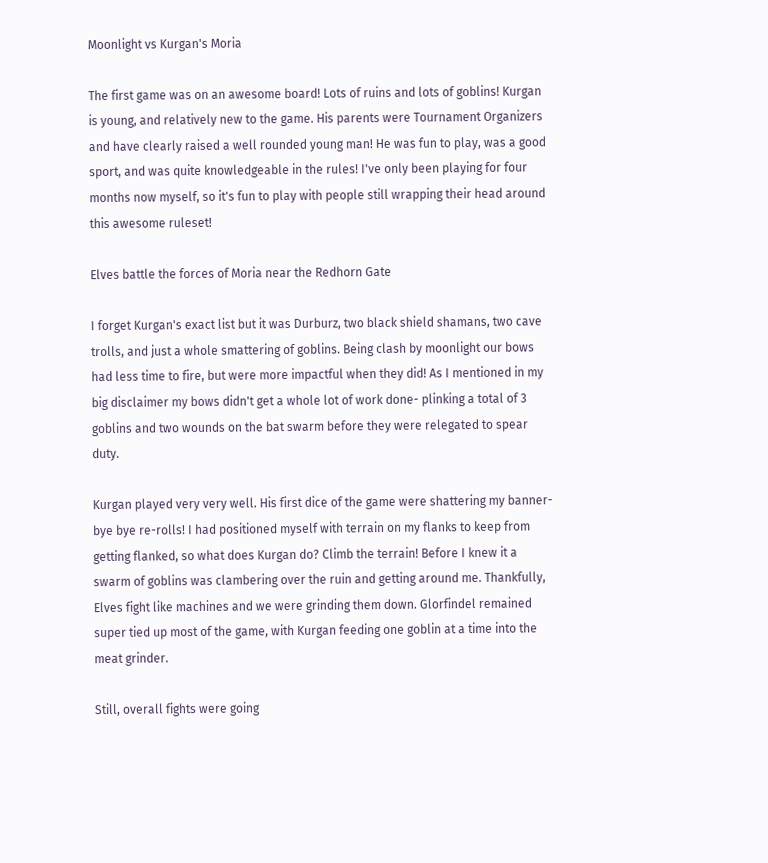Moonlight vs Kurgan's Moria

The first game was on an awesome board! Lots of ruins and lots of goblins! Kurgan is young, and relatively new to the game. His parents were Tournament Organizers and have clearly raised a well rounded young man! He was fun to play, was a good sport, and was quite knowledgeable in the rules! I've only been playing for four months now myself, so it's fun to play with people still wrapping their head around this awesome ruleset!

Elves battle the forces of Moria near the Redhorn Gate

I forget Kurgan's exact list but it was Durburz, two black shield shamans, two cave trolls, and just a whole smattering of goblins. Being clash by moonlight our bows had less time to fire, but were more impactful when they did! As I mentioned in my big disclaimer my bows didn't get a whole lot of work done- plinking a total of 3 goblins and two wounds on the bat swarm before they were relegated to spear duty.

Kurgan played very very well. His first dice of the game were shattering my banner- bye bye re-rolls! I had positioned myself with terrain on my flanks to keep from getting flanked, so what does Kurgan do? Climb the terrain! Before I knew it a swarm of goblins was clambering over the ruin and getting around me. Thankfully, Elves fight like machines and we were grinding them down. Glorfindel remained super tied up most of the game, with Kurgan feeding one goblin at a time into the meat grinder.

Still, overall fights were going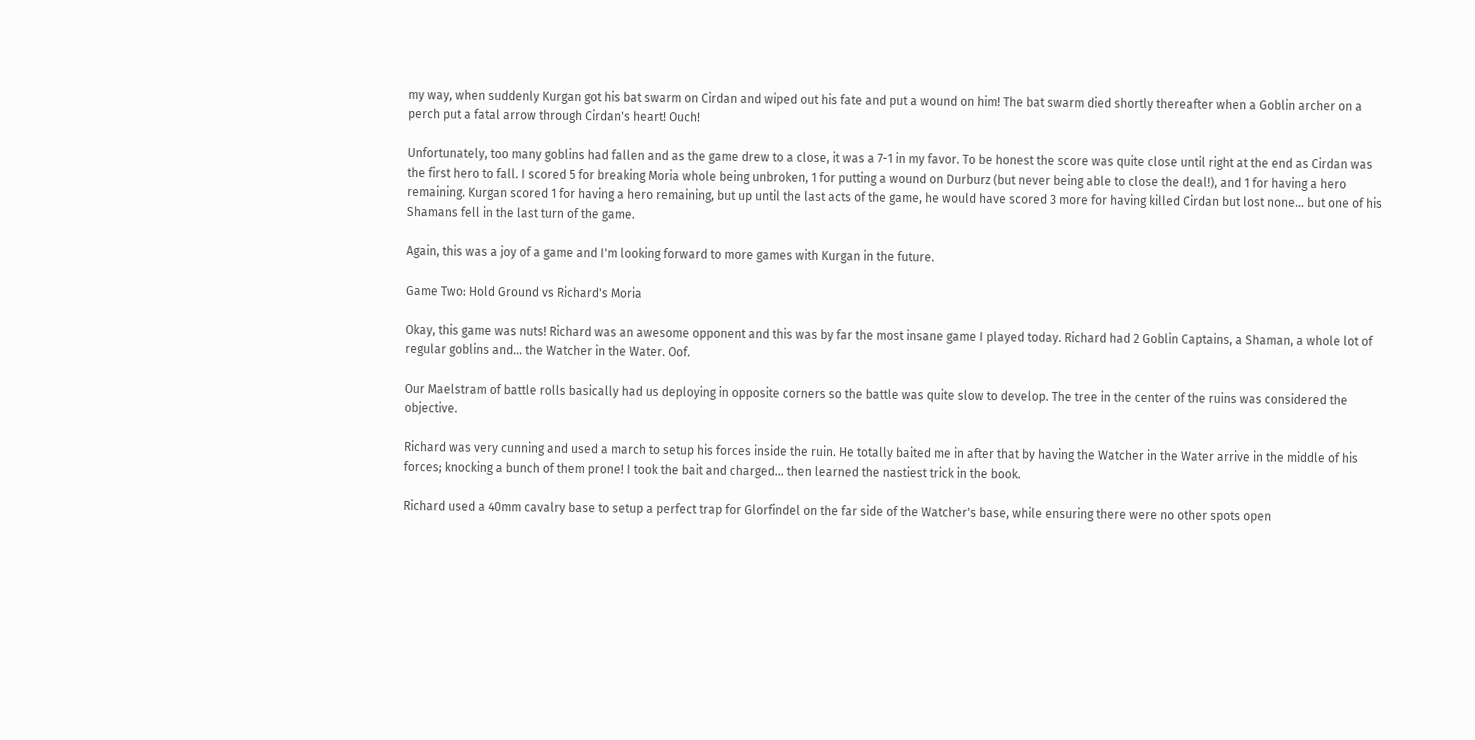my way, when suddenly Kurgan got his bat swarm on Cirdan and wiped out his fate and put a wound on him! The bat swarm died shortly thereafter when a Goblin archer on a perch put a fatal arrow through Cirdan's heart! Ouch!

Unfortunately, too many goblins had fallen and as the game drew to a close, it was a 7-1 in my favor. To be honest the score was quite close until right at the end as Cirdan was the first hero to fall. I scored 5 for breaking Moria whole being unbroken, 1 for putting a wound on Durburz (but never being able to close the deal!), and 1 for having a hero remaining. Kurgan scored 1 for having a hero remaining, but up until the last acts of the game, he would have scored 3 more for having killed Cirdan but lost none... but one of his Shamans fell in the last turn of the game.

Again, this was a joy of a game and I'm looking forward to more games with Kurgan in the future.

Game Two: Hold Ground vs Richard's Moria

Okay, this game was nuts! Richard was an awesome opponent and this was by far the most insane game I played today. Richard had 2 Goblin Captains, a Shaman, a whole lot of regular goblins and... the Watcher in the Water. Oof.

Our Maelstram of battle rolls basically had us deploying in opposite corners so the battle was quite slow to develop. The tree in the center of the ruins was considered the objective.

Richard was very cunning and used a march to setup his forces inside the ruin. He totally baited me in after that by having the Watcher in the Water arrive in the middle of his forces; knocking a bunch of them prone! I took the bait and charged... then learned the nastiest trick in the book.

Richard used a 40mm cavalry base to setup a perfect trap for Glorfindel on the far side of the Watcher's base, while ensuring there were no other spots open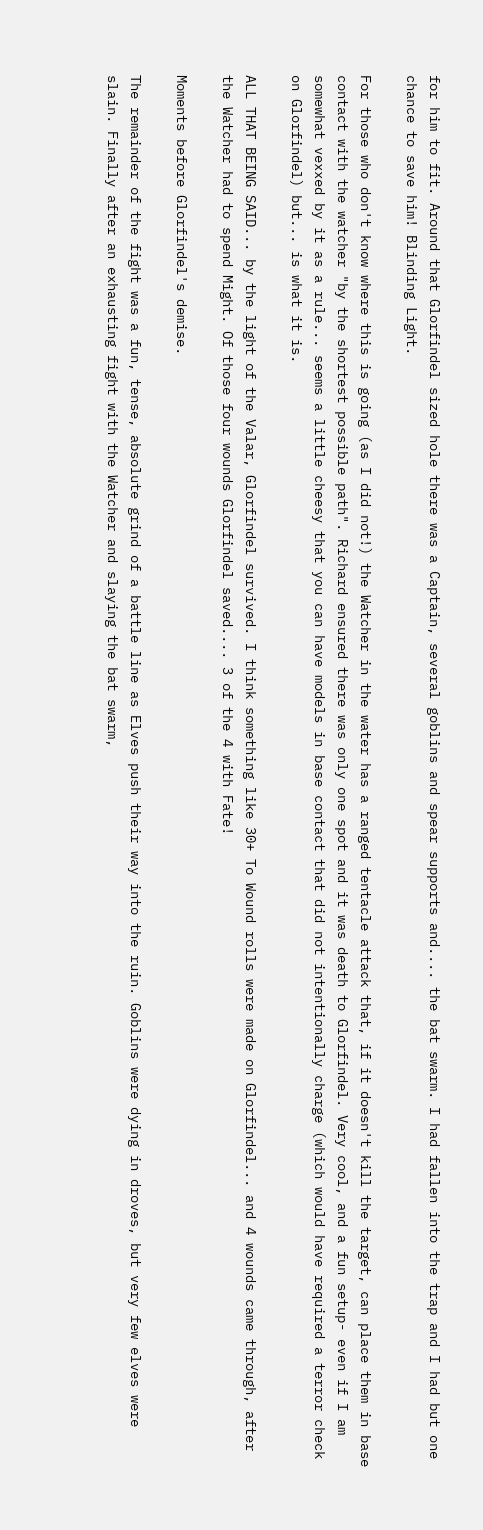for him to fit. Around that Glorfindel sized hole there was a Captain, several goblins and spear supports and.... the bat swarm. I had fallen into the trap and I had but one chance to save him! Blinding Light.

For those who don't know where this is going (as I did not!) the Watcher in the water has a ranged tentacle attack that, if it doesn't kill the target, can place them in base contact with the watcher "by the shortest possible path". Richard ensured there was only one spot and it was death to Glorfindel. Very cool, and a fun setup- even if I am somewhat vexxed by it as a rule... seems a little cheesy that you can have models in base contact that did not intentionally charge (which would have required a terror check on Glorfindel) but... is what it is.

ALL THAT BEING SAID... by the light of the Valar, Glorfindel survived. I think something like 30+ To Wound rolls were made on Glorfindel... and 4 wounds came through, after the Watcher had to spend Might. Of those four wounds Glorfindel saved.... 3 of the 4 with Fate!

Moments before Glorfindel's demise.

The remainder of the fight was a fun, tense, absolute grind of a battle line as Elves push their way into the ruin. Goblins were dying in droves, but very few elves were slain. Finally after an exhausting fight with the Watcher and slaying the bat swarm,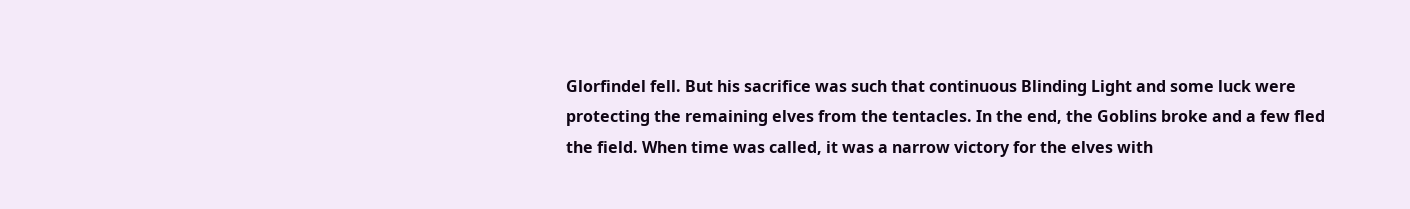Glorfindel fell. But his sacrifice was such that continuous Blinding Light and some luck were protecting the remaining elves from the tentacles. In the end, the Goblins broke and a few fled the field. When time was called, it was a narrow victory for the elves with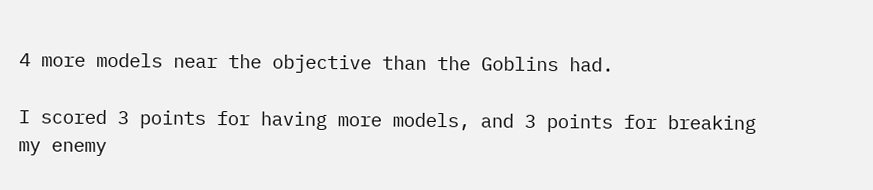4 more models near the objective than the Goblins had.

I scored 3 points for having more models, and 3 points for breaking my enemy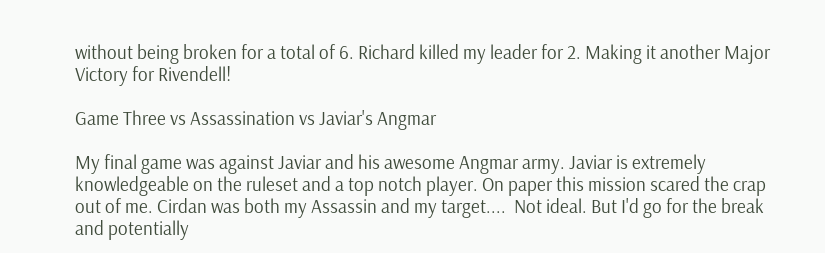without being broken for a total of 6. Richard killed my leader for 2. Making it another Major Victory for Rivendell!

Game Three vs Assassination vs Javiar's Angmar

My final game was against Javiar and his awesome Angmar army. Javiar is extremely knowledgeable on the ruleset and a top notch player. On paper this mission scared the crap out of me. Cirdan was both my Assassin and my target....  Not ideal. But I'd go for the break and potentially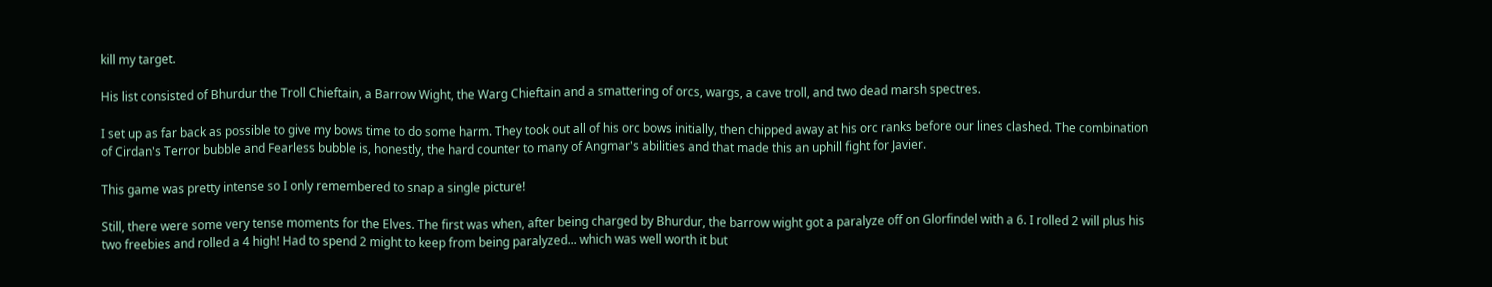kill my target.

His list consisted of Bhurdur the Troll Chieftain, a Barrow Wight, the Warg Chieftain and a smattering of orcs, wargs, a cave troll, and two dead marsh spectres.

I set up as far back as possible to give my bows time to do some harm. They took out all of his orc bows initially, then chipped away at his orc ranks before our lines clashed. The combination of Cirdan's Terror bubble and Fearless bubble is, honestly, the hard counter to many of Angmar's abilities and that made this an uphill fight for Javier.

This game was pretty intense so I only remembered to snap a single picture!

Still, there were some very tense moments for the Elves. The first was when, after being charged by Bhurdur, the barrow wight got a paralyze off on Glorfindel with a 6. I rolled 2 will plus his two freebies and rolled a 4 high! Had to spend 2 might to keep from being paralyzed... which was well worth it but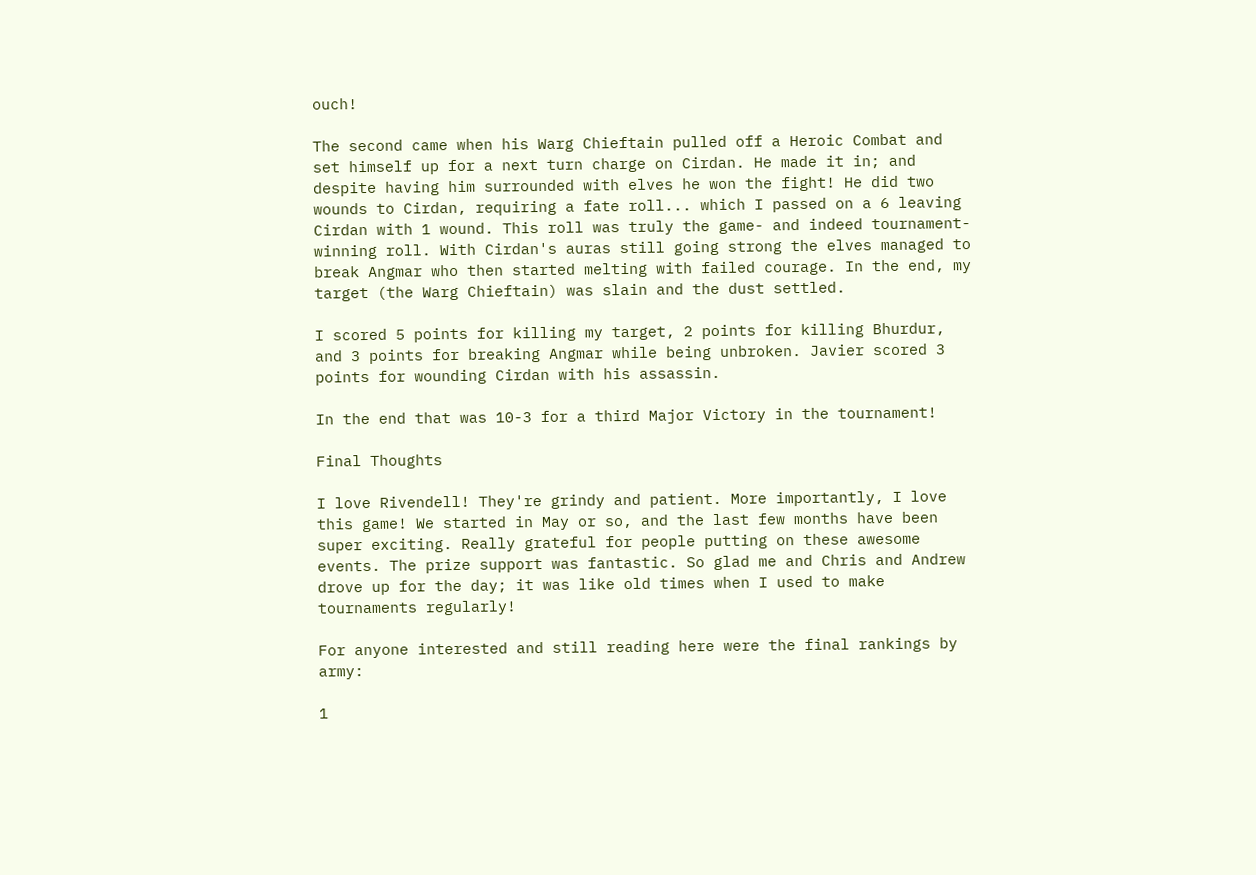ouch!

The second came when his Warg Chieftain pulled off a Heroic Combat and set himself up for a next turn charge on Cirdan. He made it in; and despite having him surrounded with elves he won the fight! He did two wounds to Cirdan, requiring a fate roll... which I passed on a 6 leaving Cirdan with 1 wound. This roll was truly the game- and indeed tournament- winning roll. With Cirdan's auras still going strong the elves managed to break Angmar who then started melting with failed courage. In the end, my target (the Warg Chieftain) was slain and the dust settled.

I scored 5 points for killing my target, 2 points for killing Bhurdur, and 3 points for breaking Angmar while being unbroken. Javier scored 3 points for wounding Cirdan with his assassin.

In the end that was 10-3 for a third Major Victory in the tournament!

Final Thoughts

I love Rivendell! They're grindy and patient. More importantly, I love this game! We started in May or so, and the last few months have been super exciting. Really grateful for people putting on these awesome events. The prize support was fantastic. So glad me and Chris and Andrew drove up for the day; it was like old times when I used to make tournaments regularly!

For anyone interested and still reading here were the final rankings by army:

1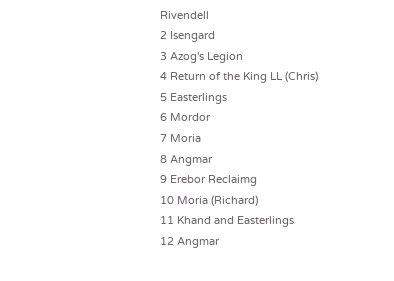Rivendell
2 Isengard
3 Azog's Legion
4 Return of the King LL (Chris)
5 Easterlings
6 Mordor
7 Moria
8 Angmar
9 Erebor Reclaimg
10 Moria (Richard)
11 Khand and Easterlings
12 Angmar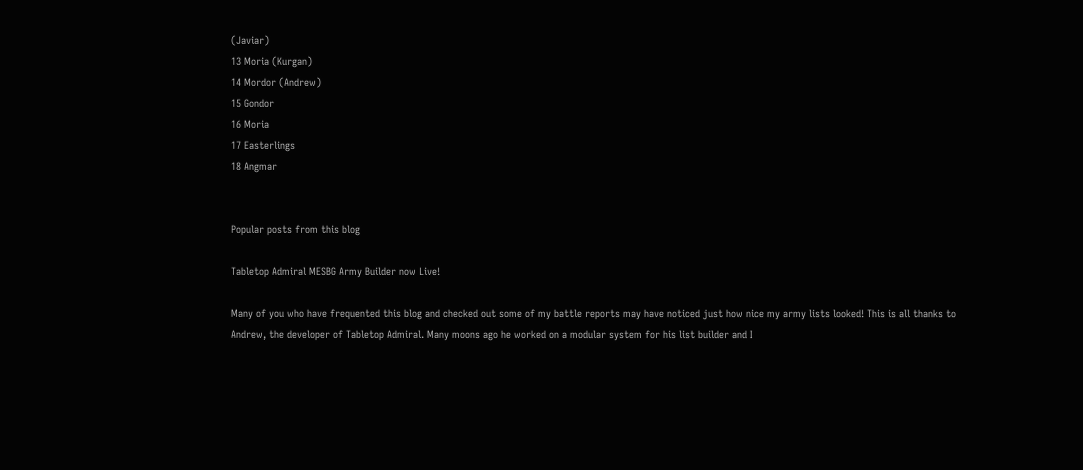(Javiar)
13 Moria (Kurgan)
14 Mordor (Andrew)
15 Gondor
16 Moria
17 Easterlings
18 Angmar


Popular posts from this blog

Tabletop Admiral MESBG Army Builder now Live!

Many of you who have frequented this blog and checked out some of my battle reports may have noticed just how nice my army lists looked! This is all thanks to Andrew, the developer of Tabletop Admiral. Many moons ago he worked on a modular system for his list builder and I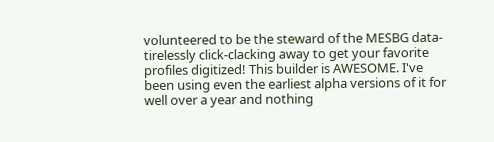volunteered to be the steward of the MESBG data- tirelessly click-clacking away to get your favorite profiles digitized! This builder is AWESOME. I've been using even the earliest alpha versions of it for well over a year and nothing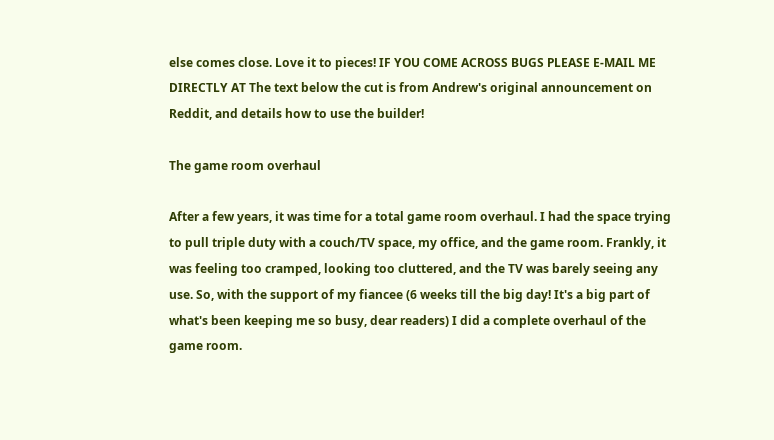else comes close. Love it to pieces! IF YOU COME ACROSS BUGS PLEASE E-MAIL ME DIRECTLY AT The text below the cut is from Andrew's original announcement on Reddit, and details how to use the builder!

The game room overhaul

After a few years, it was time for a total game room overhaul. I had the space trying to pull triple duty with a couch/TV space, my office, and the game room. Frankly, it was feeling too cramped, looking too cluttered, and the TV was barely seeing any use. So, with the support of my fiancee (6 weeks till the big day! It's a big part of what's been keeping me so busy, dear readers) I did a complete overhaul of the game room.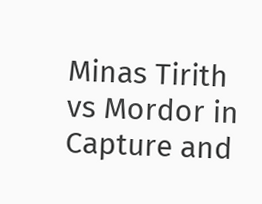Minas Tirith vs Mordor in Capture and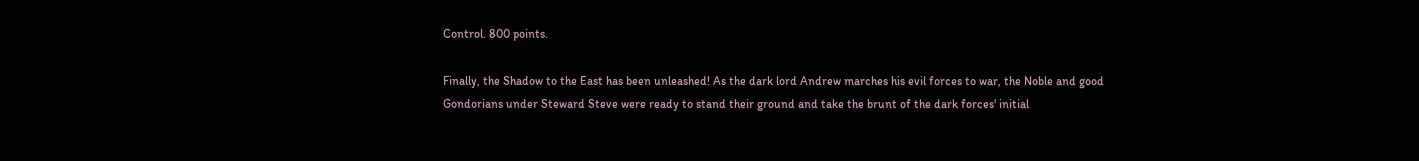Control. 800 points.

Finally, the Shadow to the East has been unleashed! As the dark lord Andrew marches his evil forces to war, the Noble and good Gondorians under Steward Steve were ready to stand their ground and take the brunt of the dark forces' initial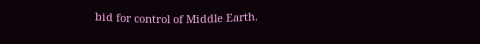bid for control of Middle Earth.